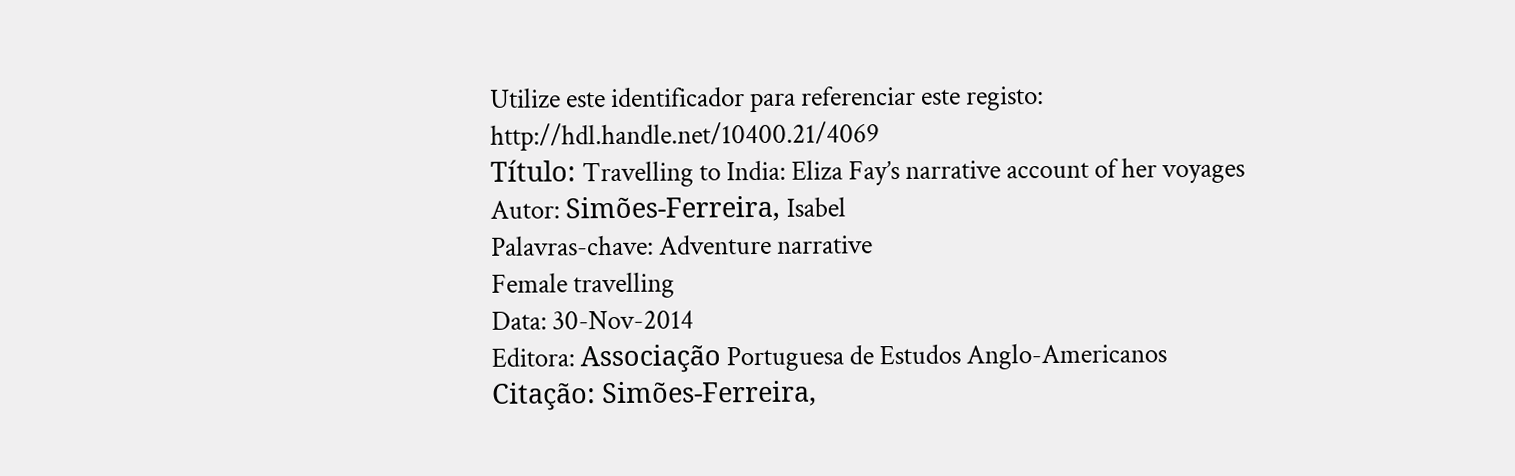Utilize este identificador para referenciar este registo: http://hdl.handle.net/10400.21/4069
Título: Travelling to India: Eliza Fay’s narrative account of her voyages
Autor: Simões-Ferreira, Isabel
Palavras-chave: Adventure narrative
Female travelling
Data: 30-Nov-2014
Editora: Associação Portuguesa de Estudos Anglo-Americanos
Citação: Simões-Ferreira,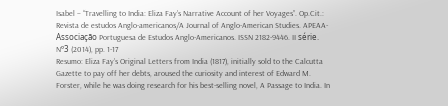Isabel – “Travelling to India: Eliza Fay’s Narrative Account of her Voyages”. Op.Cit.: Revista de estudos Anglo-americanos/A Journal of Anglo-American Studies. APEAA-Associação Portuguesa de Estudos Anglo-Americanos. ISSN 2182-9446. II série. Nº3 (2014), pp. 1-17
Resumo: Eliza Fay’s Original Letters from India (1817), initially sold to the Calcutta Gazette to pay off her debts, aroused the curiosity and interest of Edward M. Forster, while he was doing research for his best-selling novel, A Passage to India. In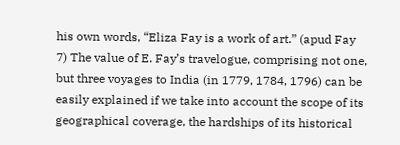his own words, “Eliza Fay is a work of art.” (apud Fay 7) The value of E. Fay’s travelogue, comprising not one, but three voyages to India (in 1779, 1784, 1796) can be easily explained if we take into account the scope of its geographical coverage, the hardships of its historical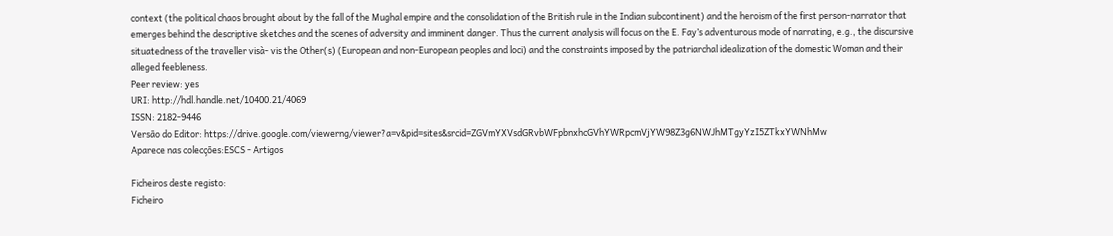context (the political chaos brought about by the fall of the Mughal empire and the consolidation of the British rule in the Indian subcontinent) and the heroism of the first person-narrator that emerges behind the descriptive sketches and the scenes of adversity and imminent danger. Thus the current analysis will focus on the E. Fay’s adventurous mode of narrating, e.g., the discursive situatedness of the traveller visà- vis the Other(s) (European and non-European peoples and loci) and the constraints imposed by the patriarchal idealization of the domestic Woman and their alleged feebleness.
Peer review: yes
URI: http://hdl.handle.net/10400.21/4069
ISSN: 2182-9446
Versão do Editor: https://drive.google.com/viewerng/viewer?a=v&pid=sites&srcid=ZGVmYXVsdGRvbWFpbnxhcGVhYWRpcmVjYW98Z3g6NWJhMTgyYzI5ZTkxYWNhMw
Aparece nas colecções:ESCS - Artigos

Ficheiros deste registo:
Ficheiro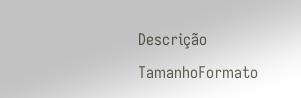Descrição TamanhoFormato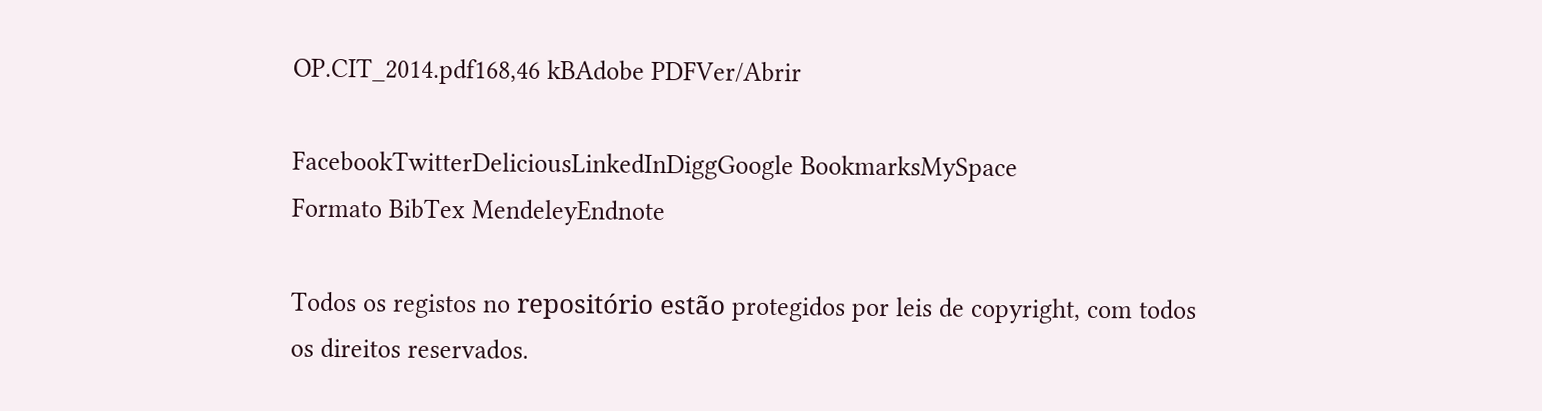OP.CIT_2014.pdf168,46 kBAdobe PDFVer/Abrir

FacebookTwitterDeliciousLinkedInDiggGoogle BookmarksMySpace
Formato BibTex MendeleyEndnote

Todos os registos no repositório estão protegidos por leis de copyright, com todos os direitos reservados.